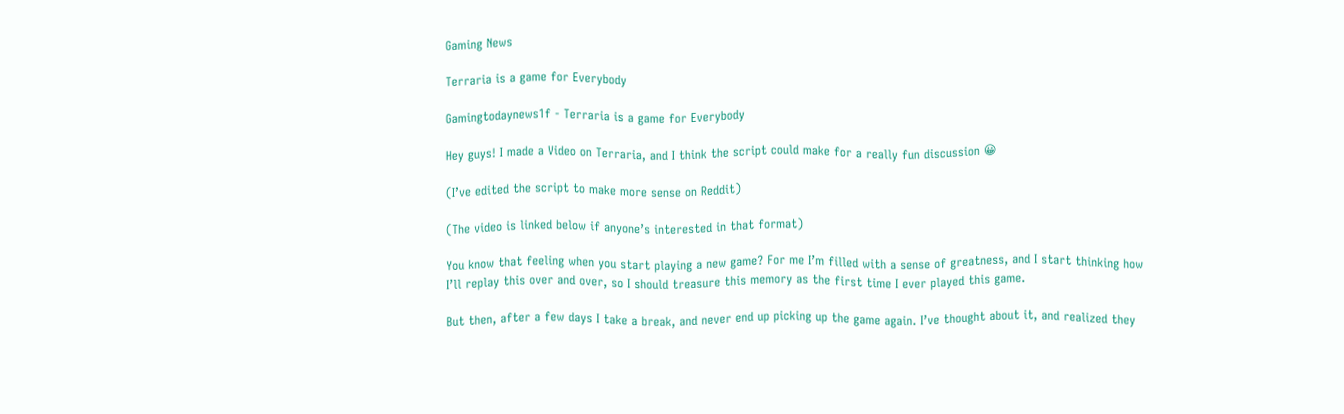Gaming News

Terraria is a game for Everybody

Gamingtodaynews1f - Terraria is a game for Everybody

Hey guys! I made a Video on Terraria, and I think the script could make for a really fun discussion 😀

(I’ve edited the script to make more sense on Reddit)

(The video is linked below if anyone’s interested in that format)

You know that feeling when you start playing a new game? For me I’m filled with a sense of greatness, and I start thinking how I’ll replay this over and over, so I should treasure this memory as the first time I ever played this game.

But then, after a few days I take a break, and never end up picking up the game again. I’ve thought about it, and realized they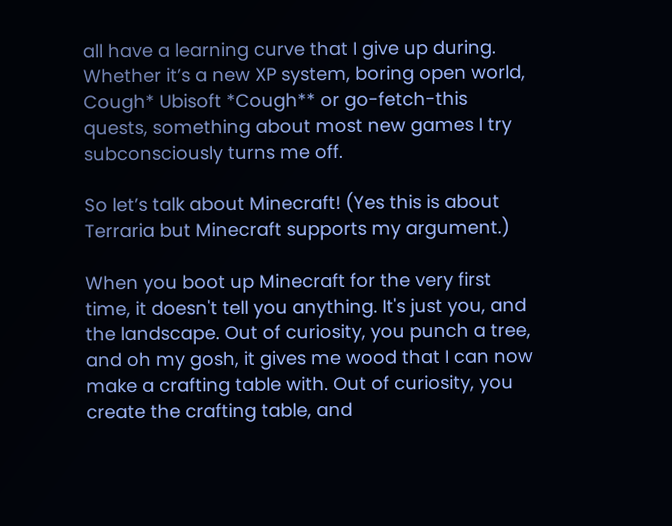all have a learning curve that I give up during. Whether it’s a new XP system, boring open world, Cough* Ubisoft *Cough** or go-fetch-this quests, something about most new games I try subconsciously turns me off.

So let’s talk about Minecraft! (Yes this is about Terraria but Minecraft supports my argument.)

When you boot up Minecraft for the very first time, it doesn't tell you anything. It's just you, and the landscape. Out of curiosity, you punch a tree, and oh my gosh, it gives me wood that I can now make a crafting table with. Out of curiosity, you create the crafting table, and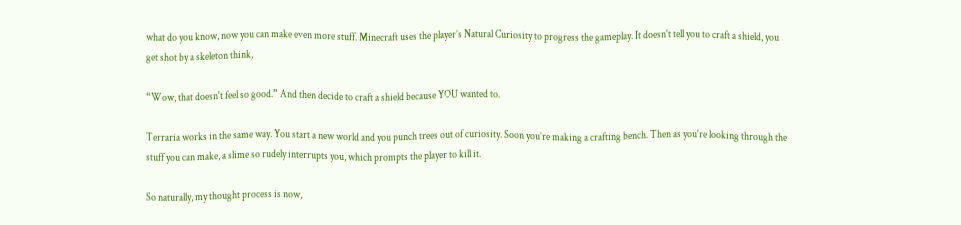what do you know, now you can make even more stuff. Minecraft uses the player’s Natural Curiosity to progress the gameplay. It doesn't tell you to craft a shield, you get shot by a skeleton think,

“Wow, that doesn't feel so good.” And then decide to craft a shield because YOU wanted to.

Terraria works in the same way. You start a new world and you punch trees out of curiosity. Soon you’re making a crafting bench. Then as you're looking through the stuff you can make, a slime so rudely interrupts you, which prompts the player to kill it.

So naturally, my thought process is now,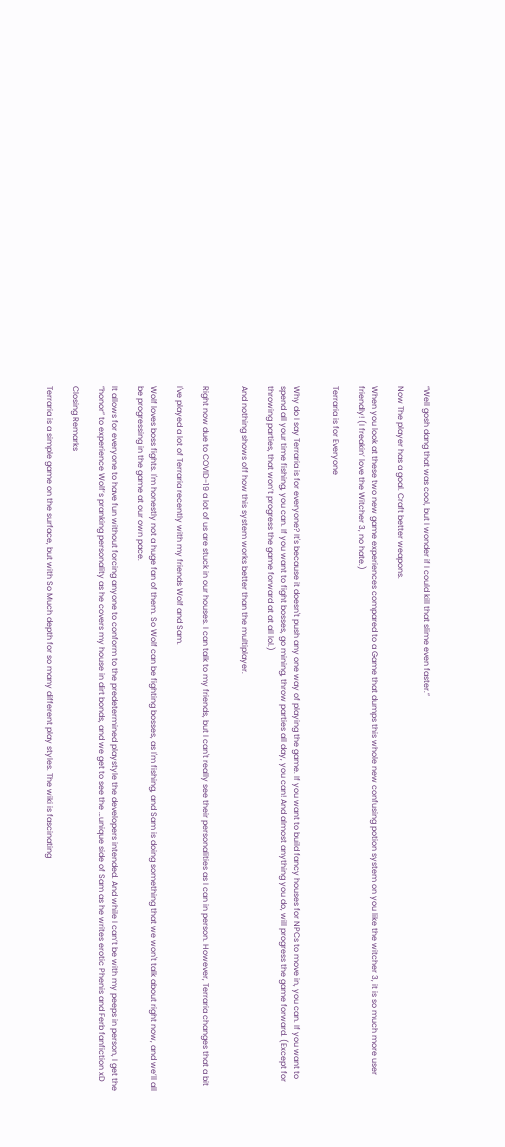“Well gosh dang that was cool, but I wonder if I could kill that slime even faster.”

Now The player has a goal. Craft better weapons.

When you look at these two new game experiences compared to a Game that dumps this whole new confusing potion system on you like the witcher 3, it is so much more user friendly! (I freakin’ love the Witcher 3, no hate.)

Terraria is for Everyone


Why do I say Terraria is for everyone? It's because it doesn't push any one way of playing the game. If you want to build fancy houses for NPCs to move in, you can. If you want to spend all your time fishing, you can. If you want to fight bosses, go mining, throw parties all day, you can! And almost anything you do, will progress the game forward. (Except for throwing parties, that won’t progress the game forward at at all lol.)

And nothing shows off how this system works better than the multiplayer.


Right now due to COVID-19 a lot of us are stuck in our houses. I can talk to my friends, but I can't really see their personalities as I can in person. However, Terraria changes that a bit

I've played a lot of Terraria recently with my friends Wolf and Sam.

Wolf loves boss fights. I'm honestly not a huge fan of them. So Wolf can be fighting bosses, as I'm fishing, and Sam is doing something that we won't talk about right now, and we’ll all be progressing in the game at our own pace.

It allows for everyone to have fun without forcing anyone to conform to the predetermined playstyle the developers intended. And while I can’t be with my peeps in person, I get the “honor” to experience Wolf’s pranking personality as he covers my house in dirt bonds, and we get to see the …unique side of Sam as he writes erotic Phenis and Ferb fanfiction xD

Closing Remarks

Terraria is a simple game on the surface, but with So Much depth for so many different play styles. The wiki is fascinating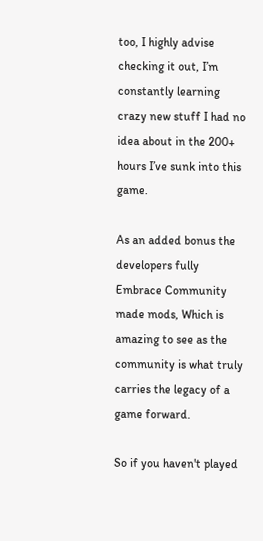too, I highly advise checking it out, I’m constantly learning crazy new stuff I had no idea about in the 200+ hours I’ve sunk into this game.

As an added bonus the developers fully Embrace Community made mods, Which is amazing to see as the community is what truly carries the legacy of a game forward.

So if you haven't played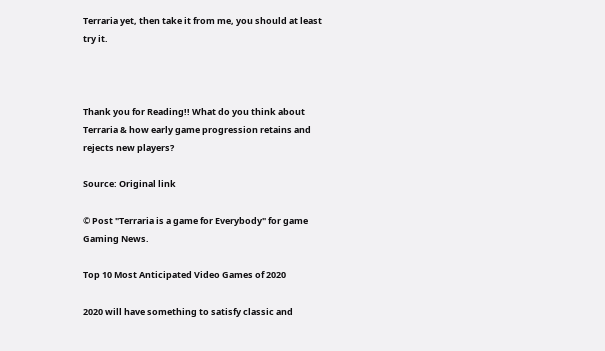Terraria yet, then take it from me, you should at least try it.



Thank you for Reading!! What do you think about Terraria & how early game progression retains and rejects new players?

Source: Original link

© Post "Terraria is a game for Everybody" for game Gaming News.

Top 10 Most Anticipated Video Games of 2020

2020 will have something to satisfy classic and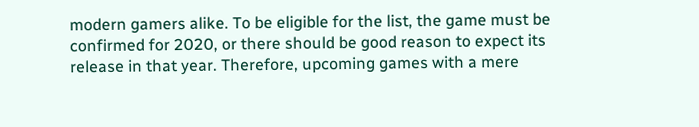modern gamers alike. To be eligible for the list, the game must be confirmed for 2020, or there should be good reason to expect its release in that year. Therefore, upcoming games with a mere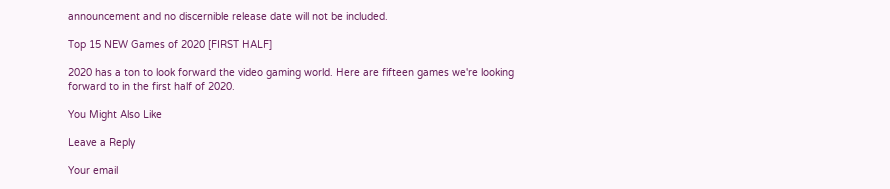announcement and no discernible release date will not be included.

Top 15 NEW Games of 2020 [FIRST HALF]

2020 has a ton to look forward the video gaming world. Here are fifteen games we're looking forward to in the first half of 2020.

You Might Also Like

Leave a Reply

Your email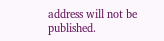address will not be published.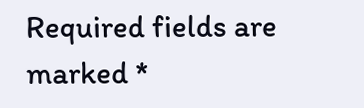Required fields are marked *